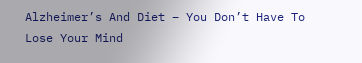Alzheimer’s And Diet – You Don’t Have To Lose Your Mind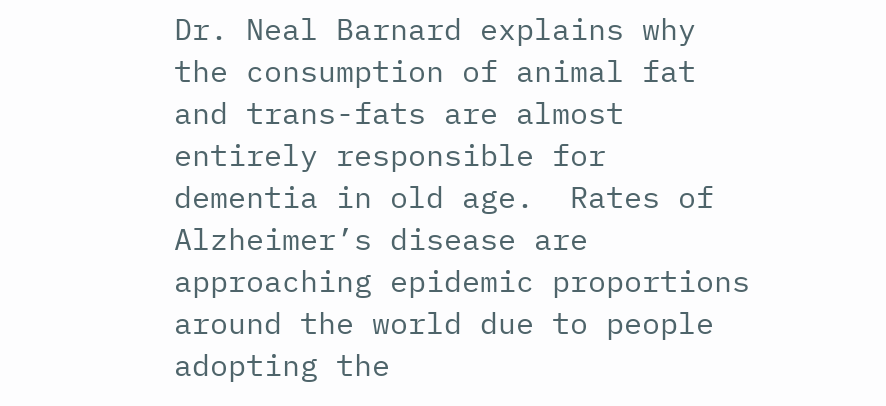Dr. Neal Barnard explains why the consumption of animal fat and trans-fats are almost entirely responsible for dementia in old age.  Rates of Alzheimer’s disease are approaching epidemic proportions around the world due to people adopting the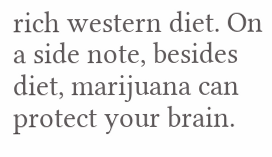rich western diet. On a side note, besides diet, marijuana can protect your brain.